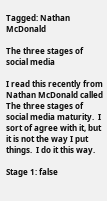Tagged: Nathan McDonald

The three stages of social media

I read this recently from Nathan McDonald called The three stages of social media maturity.  I sort of agree with it, but it is not the way I put things.  I do it this way.

Stage 1: false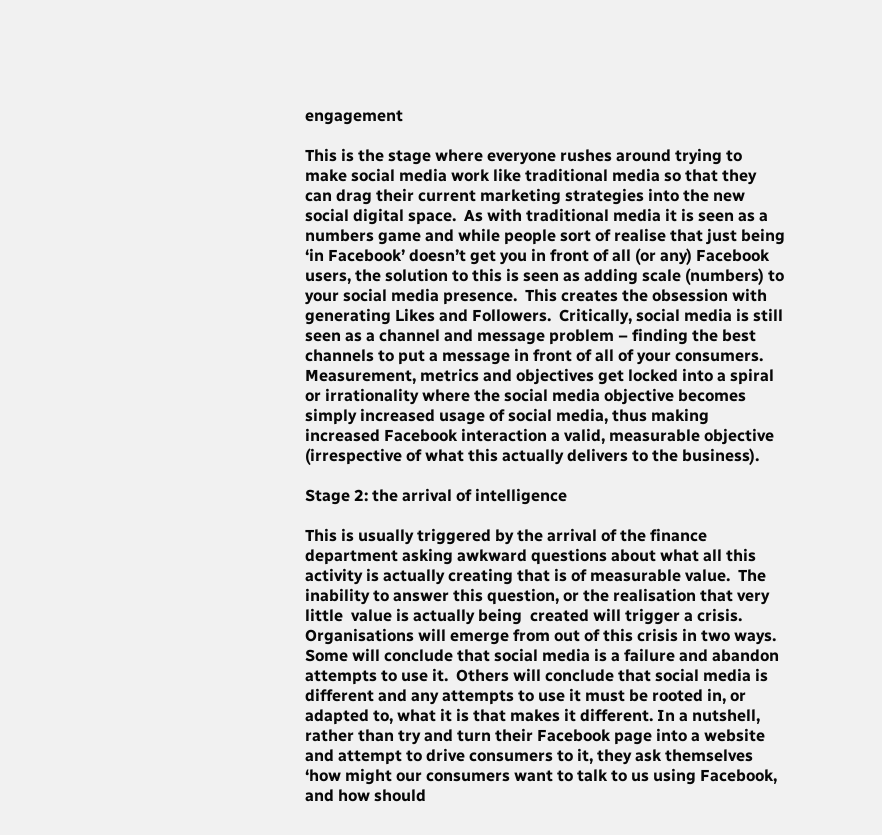engagement

This is the stage where everyone rushes around trying to make social media work like traditional media so that they can drag their current marketing strategies into the new social digital space.  As with traditional media it is seen as a numbers game and while people sort of realise that just being ‘in Facebook’ doesn’t get you in front of all (or any) Facebook users, the solution to this is seen as adding scale (numbers) to your social media presence.  This creates the obsession with generating Likes and Followers.  Critically, social media is still seen as a channel and message problem – finding the best channels to put a message in front of all of your consumers.  Measurement, metrics and objectives get locked into a spiral or irrationality where the social media objective becomes simply increased usage of social media, thus making increased Facebook interaction a valid, measurable objective (irrespective of what this actually delivers to the business).

Stage 2: the arrival of intelligence

This is usually triggered by the arrival of the finance department asking awkward questions about what all this activity is actually creating that is of measurable value.  The inability to answer this question, or the realisation that very little  value is actually being  created will trigger a crisis. Organisations will emerge from out of this crisis in two ways.  Some will conclude that social media is a failure and abandon attempts to use it.  Others will conclude that social media is different and any attempts to use it must be rooted in, or adapted to, what it is that makes it different. In a nutshell, rather than try and turn their Facebook page into a website and attempt to drive consumers to it, they ask themselves ‘how might our consumers want to talk to us using Facebook, and how should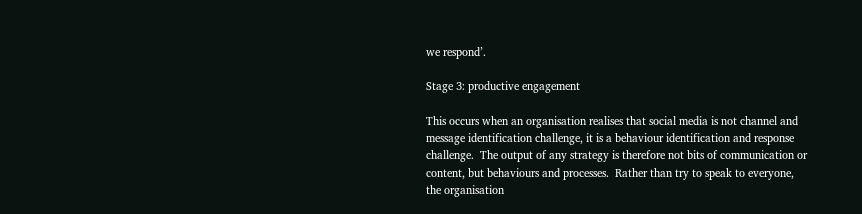we respond’.

Stage 3: productive engagement

This occurs when an organisation realises that social media is not channel and message identification challenge, it is a behaviour identification and response challenge.  The output of any strategy is therefore not bits of communication or content, but behaviours and processes.  Rather than try to speak to everyone, the organisation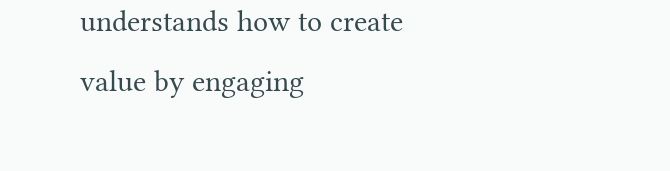understands how to create value by engaging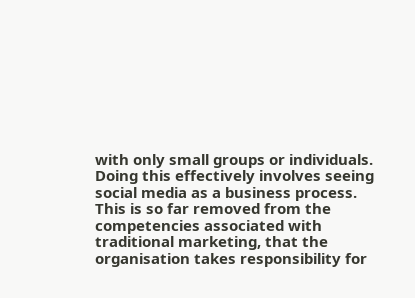with only small groups or individuals.  Doing this effectively involves seeing social media as a business process.  This is so far removed from the competencies associated with traditional marketing, that the organisation takes responsibility for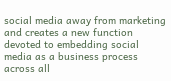social media away from marketing and creates a new function devoted to embedding social media as a business process across all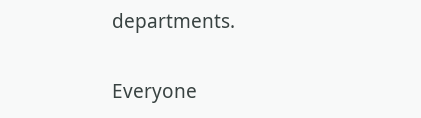departments.

Everyone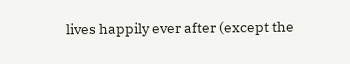lives happily ever after (except the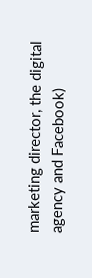marketing director, the digital agency and Facebook)